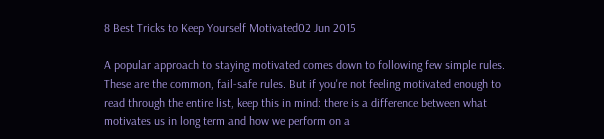8 Best Tricks to Keep Yourself Motivated02 Jun 2015

A popular approach to staying motivated comes down to following few simple rules.
These are the common, fail-safe rules. But if you're not feeling motivated enough to read through the entire list, keep this in mind: there is a difference between what motivates us in long term and how we perform on a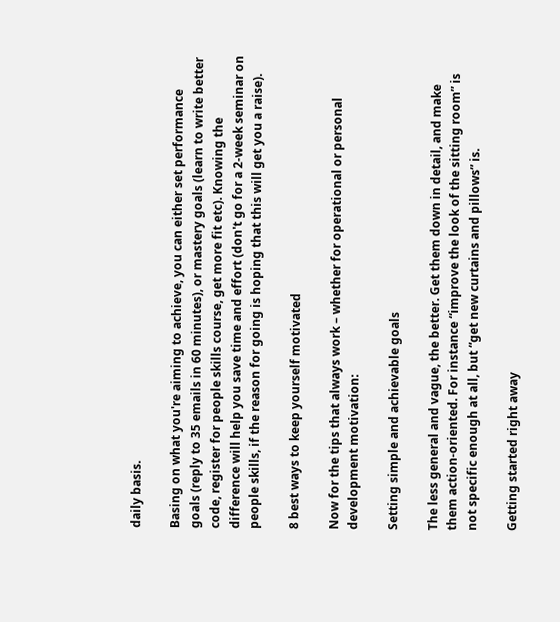daily basis.

Basing on what you're aiming to achieve, you can either set performance goals (reply to 35 emails in 60 minutes), or mastery goals (learn to write better code, register for people skills course, get more fit etc). Knowing the difference will help you save time and effort (don't go for a 2-week seminar on people skills, if the reason for going is hoping that this will get you a raise).

8 best ways to keep yourself motivated

Now for the tips that always work – whether for operational or personal development motivation:

Setting simple and achievable goals

The less general and vague, the better. Get them down in detail, and make them action-oriented. For instance “improve the look of the sitting room” is not specific enough at all, but “get new curtains and pillows” is.

Getting started right away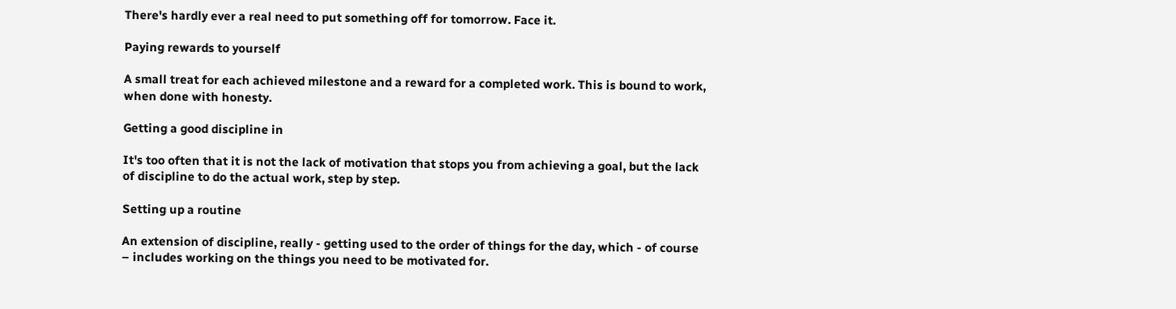There's hardly ever a real need to put something off for tomorrow. Face it.

Paying rewards to yourself

A small treat for each achieved milestone and a reward for a completed work. This is bound to work, when done with honesty.

Getting a good discipline in

It's too often that it is not the lack of motivation that stops you from achieving a goal, but the lack of discipline to do the actual work, step by step.

Setting up a routine

An extension of discipline, really - getting used to the order of things for the day, which - of course – includes working on the things you need to be motivated for.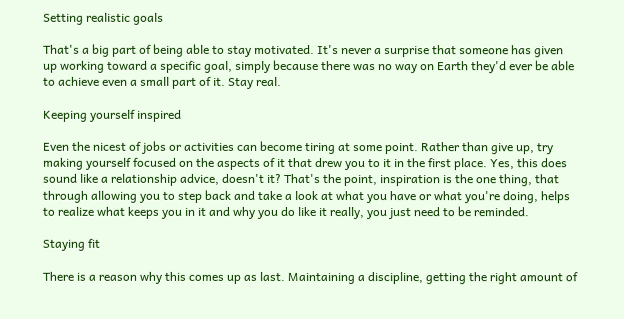Setting realistic goals

That's a big part of being able to stay motivated. It's never a surprise that someone has given up working toward a specific goal, simply because there was no way on Earth they'd ever be able to achieve even a small part of it. Stay real.

Keeping yourself inspired

Even the nicest of jobs or activities can become tiring at some point. Rather than give up, try making yourself focused on the aspects of it that drew you to it in the first place. Yes, this does sound like a relationship advice, doesn't it? That's the point, inspiration is the one thing, that through allowing you to step back and take a look at what you have or what you're doing, helps to realize what keeps you in it and why you do like it really, you just need to be reminded.

Staying fit

There is a reason why this comes up as last. Maintaining a discipline, getting the right amount of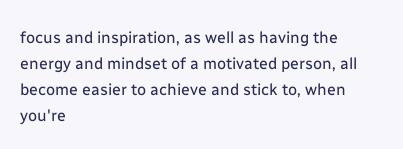focus and inspiration, as well as having the energy and mindset of a motivated person, all become easier to achieve and stick to, when you're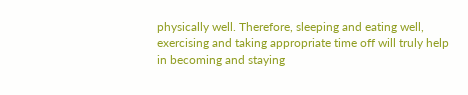physically well. Therefore, sleeping and eating well, exercising and taking appropriate time off will truly help in becoming and staying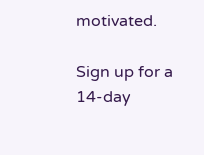motivated.

Sign up for a 14-day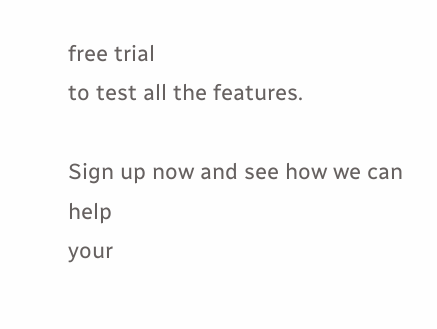free trial
to test all the features.

Sign up now and see how we can help
your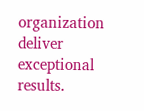organization deliver exceptional results.